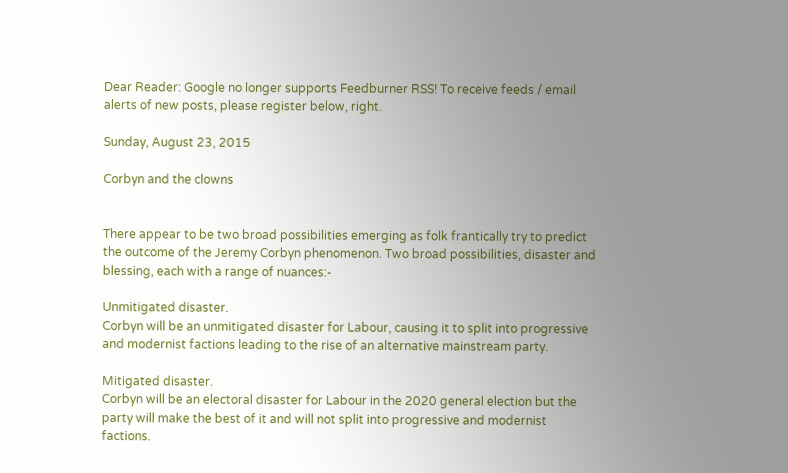Dear Reader: Google no longer supports Feedburner RSS! To receive feeds / email alerts of new posts, please register below, right.

Sunday, August 23, 2015

Corbyn and the clowns


There appear to be two broad possibilities emerging as folk frantically try to predict the outcome of the Jeremy Corbyn phenomenon. Two broad possibilities, disaster and blessing, each with a range of nuances:-

Unmitigated disaster.
Corbyn will be an unmitigated disaster for Labour, causing it to split into progressive and modernist factions leading to the rise of an alternative mainstream party.

Mitigated disaster.
Corbyn will be an electoral disaster for Labour in the 2020 general election but the party will make the best of it and will not split into progressive and modernist factions.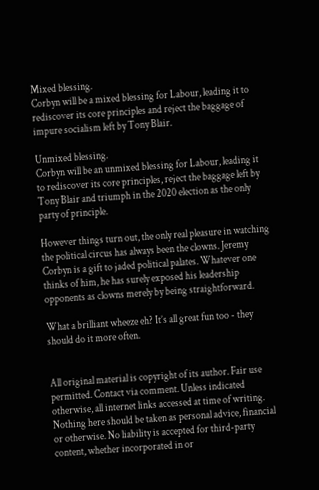Mixed blessing.
Corbyn will be a mixed blessing for Labour, leading it to rediscover its core principles and reject the baggage of impure socialism left by Tony Blair.

Unmixed blessing.
Corbyn will be an unmixed blessing for Labour, leading it to rediscover its core principles, reject the baggage left by Tony Blair and triumph in the 2020 election as the only party of principle.

However things turn out, the only real pleasure in watching the political circus has always been the clowns. Jeremy Corbyn is a gift to jaded political palates. Whatever one thinks of him, he has surely exposed his leadership opponents as clowns merely by being straightforward.

What a brilliant wheeze eh? It’s all great fun too - they should do it more often.


All original material is copyright of its author. Fair use permitted. Contact via comment. Unless indicated otherwise, all internet links accessed at time of writing. Nothing here should be taken as personal advice, financial or otherwise. No liability is accepted for third-party content, whether incorporated in or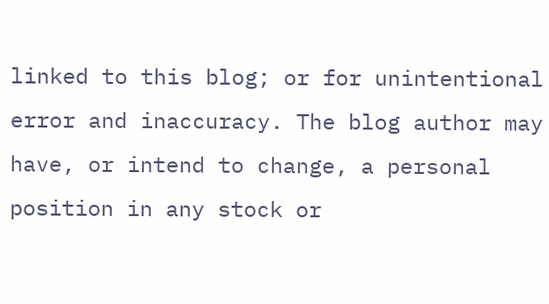linked to this blog; or for unintentional error and inaccuracy. The blog author may have, or intend to change, a personal position in any stock or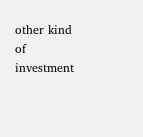other kind of investment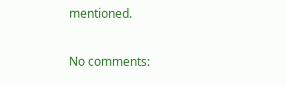mentioned.

No comments: